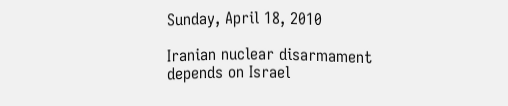Sunday, April 18, 2010

Iranian nuclear disarmament depends on Israel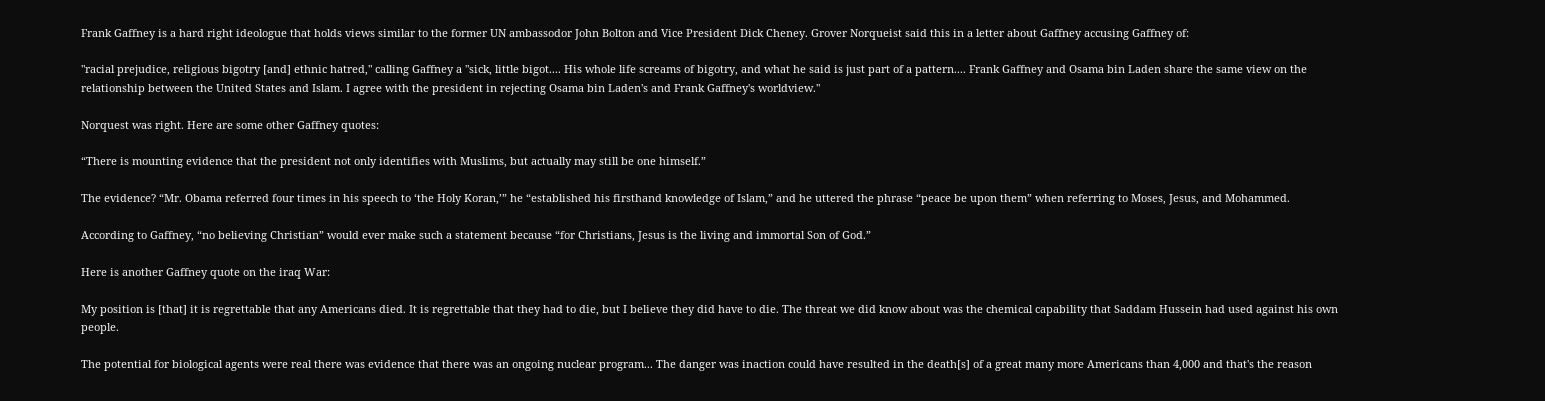Frank Gaffney is a hard right ideologue that holds views similar to the former UN ambassodor John Bolton and Vice President Dick Cheney. Grover Norqueist said this in a letter about Gaffney accusing Gaffney of:

"racial prejudice, religious bigotry [and] ethnic hatred," calling Gaffney a "sick, little bigot.... His whole life screams of bigotry, and what he said is just part of a pattern.... Frank Gaffney and Osama bin Laden share the same view on the relationship between the United States and Islam. I agree with the president in rejecting Osama bin Laden's and Frank Gaffney's worldview."

Norquest was right. Here are some other Gaffney quotes:

“There is mounting evidence that the president not only identifies with Muslims, but actually may still be one himself.”

The evidence? “Mr. Obama referred four times in his speech to ‘the Holy Koran,’” he “established his firsthand knowledge of Islam,” and he uttered the phrase “peace be upon them” when referring to Moses, Jesus, and Mohammed.

According to Gaffney, “no believing Christian” would ever make such a statement because “for Christians, Jesus is the living and immortal Son of God.”

Here is another Gaffney quote on the iraq War:

My position is [that] it is regrettable that any Americans died. It is regrettable that they had to die, but I believe they did have to die. The threat we did know about was the chemical capability that Saddam Hussein had used against his own people.

The potential for biological agents were real there was evidence that there was an ongoing nuclear program... The danger was inaction could have resulted in the death[s] of a great many more Americans than 4,000 and that's the reason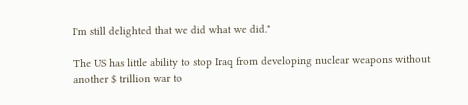I'm still delighted that we did what we did."

The US has little ability to stop Iraq from developing nuclear weapons without another $ trillion war to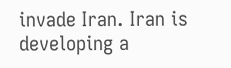invade Iran. Iran is developing a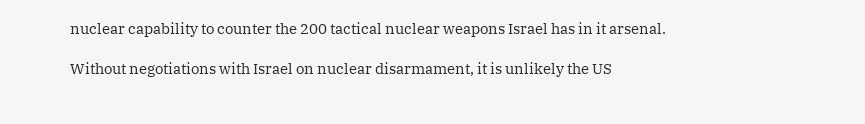nuclear capability to counter the 200 tactical nuclear weapons Israel has in it arsenal.

Without negotiations with Israel on nuclear disarmament, it is unlikely the US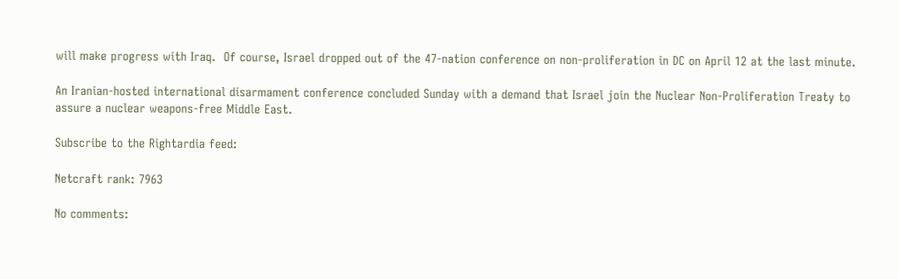will make progress with Iraq.  Of course, Israel dropped out of the 47-nation conference on non-proliferation in DC on April 12 at the last minute.

An Iranian-hosted international disarmament conference concluded Sunday with a demand that Israel join the Nuclear Non-Proliferation Treaty to assure a nuclear weapons-free Middle East.

Subscribe to the Rightardia feed:

Netcraft rank: 7963

No comments: